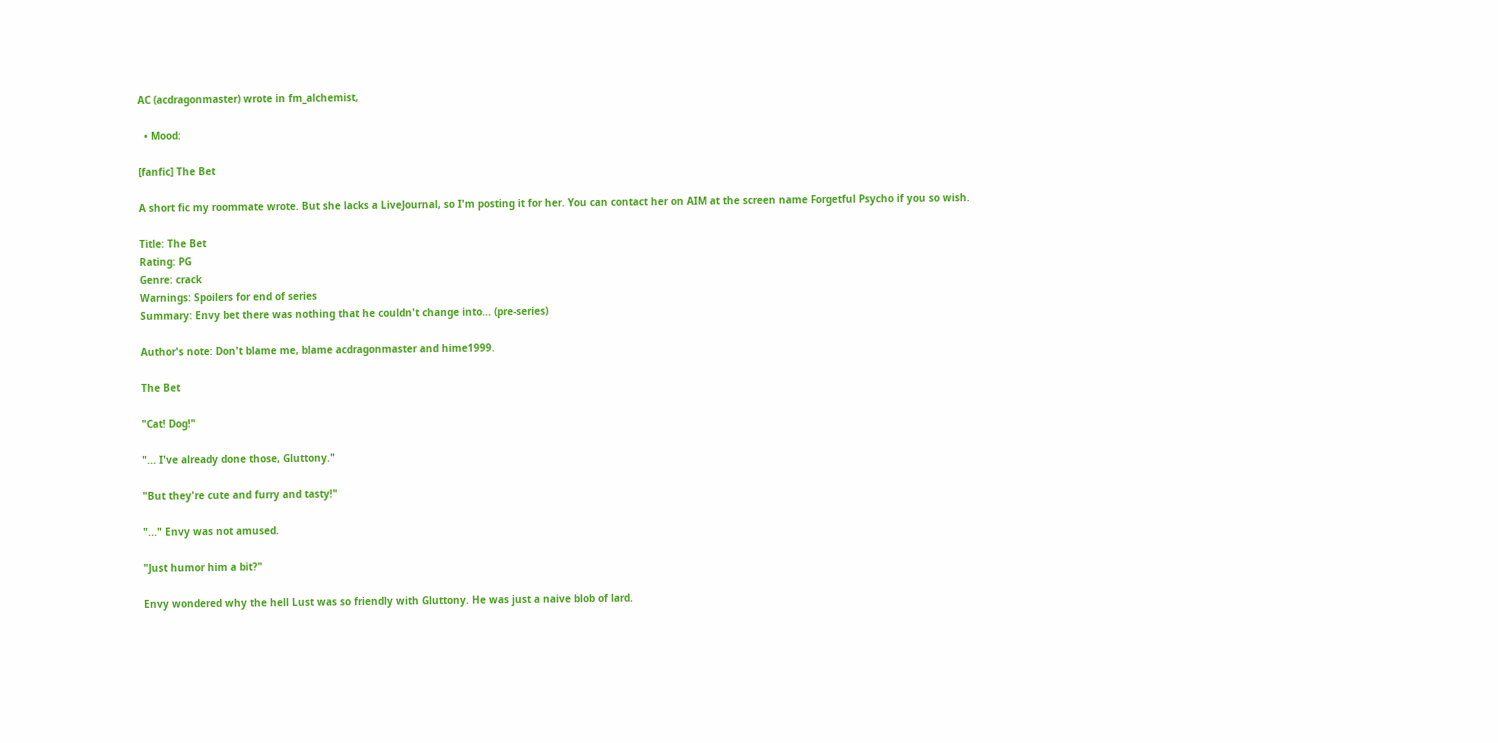AC (acdragonmaster) wrote in fm_alchemist,

  • Mood:

[fanfic] The Bet

A short fic my roommate wrote. But she lacks a LiveJournal, so I'm posting it for her. You can contact her on AIM at the screen name Forgetful Psycho if you so wish.

Title: The Bet
Rating: PG
Genre: crack
Warnings: Spoilers for end of series
Summary: Envy bet there was nothing that he couldn't change into... (pre-series)

Author's note: Don't blame me, blame acdragonmaster and hime1999.

The Bet

"Cat! Dog!"

"... I've already done those, Gluttony."

"But they're cute and furry and tasty!"

"..." Envy was not amused.

"Just humor him a bit?"

Envy wondered why the hell Lust was so friendly with Gluttony. He was just a naive blob of lard.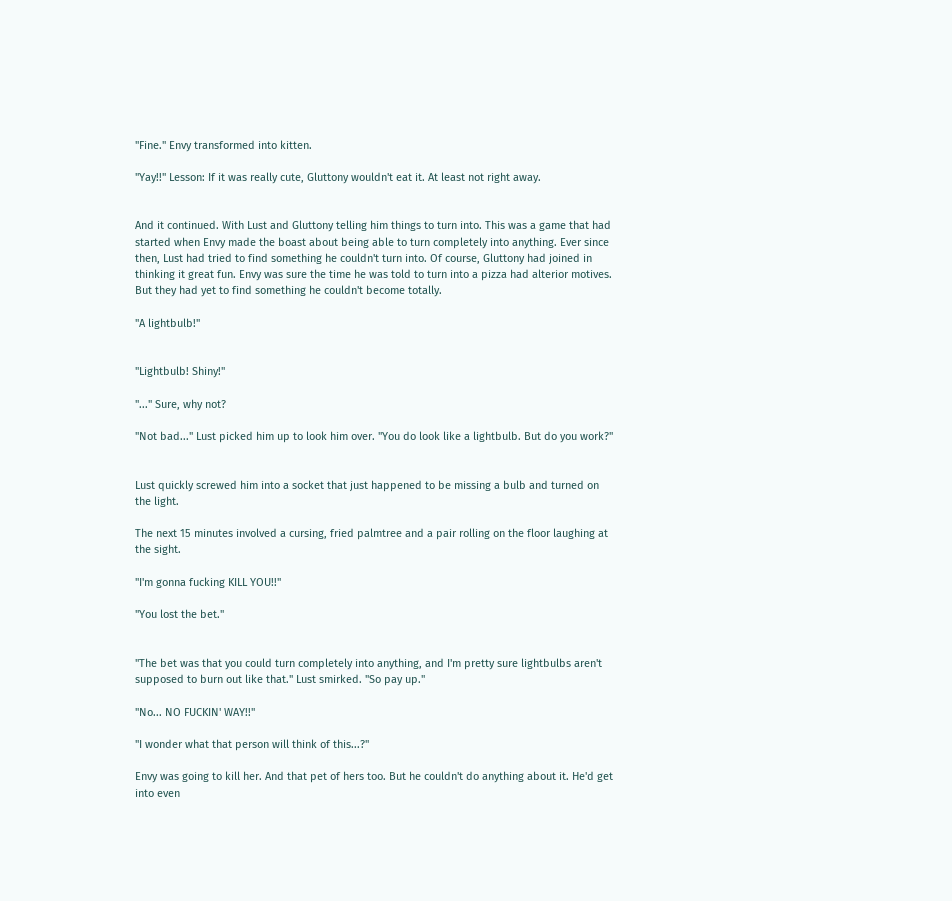"Fine." Envy transformed into kitten.

"Yay!!" Lesson: If it was really cute, Gluttony wouldn't eat it. At least not right away.


And it continued. With Lust and Gluttony telling him things to turn into. This was a game that had started when Envy made the boast about being able to turn completely into anything. Ever since then, Lust had tried to find something he couldn't turn into. Of course, Gluttony had joined in thinking it great fun. Envy was sure the time he was told to turn into a pizza had alterior motives. But they had yet to find something he couldn't become totally.

"A lightbulb!"


"Lightbulb! Shiny!"

"..." Sure, why not?

"Not bad..." Lust picked him up to look him over. "You do look like a lightbulb. But do you work?"


Lust quickly screwed him into a socket that just happened to be missing a bulb and turned on the light.

The next 15 minutes involved a cursing, fried palmtree and a pair rolling on the floor laughing at the sight.

"I'm gonna fucking KILL YOU!!"

"You lost the bet."


"The bet was that you could turn completely into anything, and I'm pretty sure lightbulbs aren't supposed to burn out like that." Lust smirked. "So pay up."

"No... NO FUCKIN' WAY!!"

"I wonder what that person will think of this...?"

Envy was going to kill her. And that pet of hers too. But he couldn't do anything about it. He'd get into even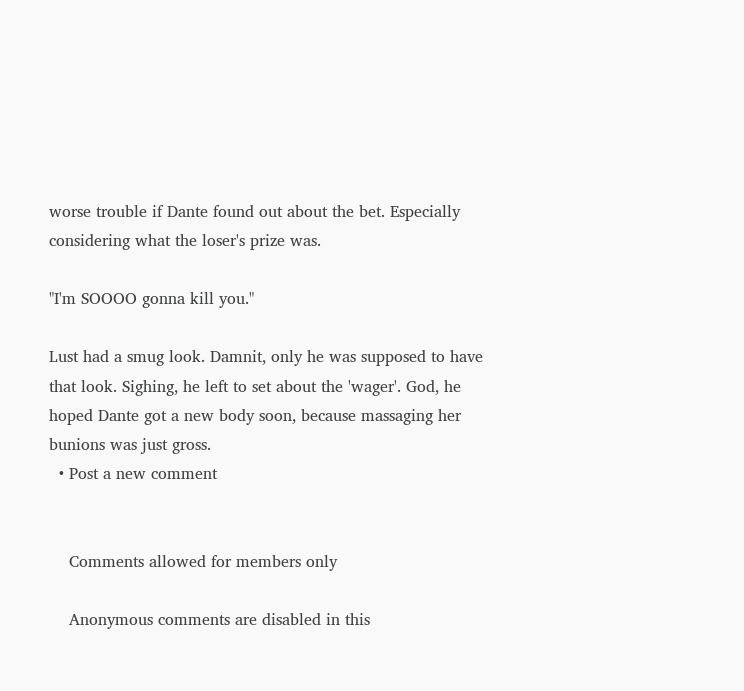worse trouble if Dante found out about the bet. Especially considering what the loser's prize was.

"I'm SOOOO gonna kill you."

Lust had a smug look. Damnit, only he was supposed to have that look. Sighing, he left to set about the 'wager'. God, he hoped Dante got a new body soon, because massaging her bunions was just gross.
  • Post a new comment


    Comments allowed for members only

    Anonymous comments are disabled in this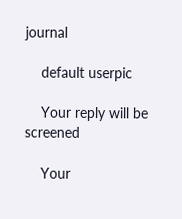journal

    default userpic

    Your reply will be screened

    Your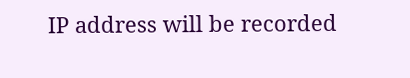IP address will be recorded